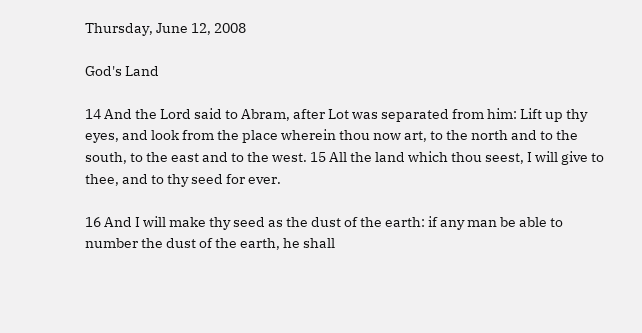Thursday, June 12, 2008

God's Land

14 And the Lord said to Abram, after Lot was separated from him: Lift up thy eyes, and look from the place wherein thou now art, to the north and to the south, to the east and to the west. 15 All the land which thou seest, I will give to thee, and to thy seed for ever.

16 And I will make thy seed as the dust of the earth: if any man be able to number the dust of the earth, he shall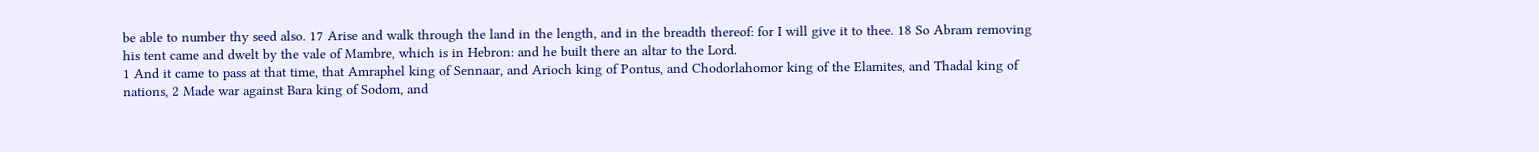be able to number thy seed also. 17 Arise and walk through the land in the length, and in the breadth thereof: for I will give it to thee. 18 So Abram removing his tent came and dwelt by the vale of Mambre, which is in Hebron: and he built there an altar to the Lord.
1 And it came to pass at that time, that Amraphel king of Sennaar, and Arioch king of Pontus, and Chodorlahomor king of the Elamites, and Thadal king of nations, 2 Made war against Bara king of Sodom, and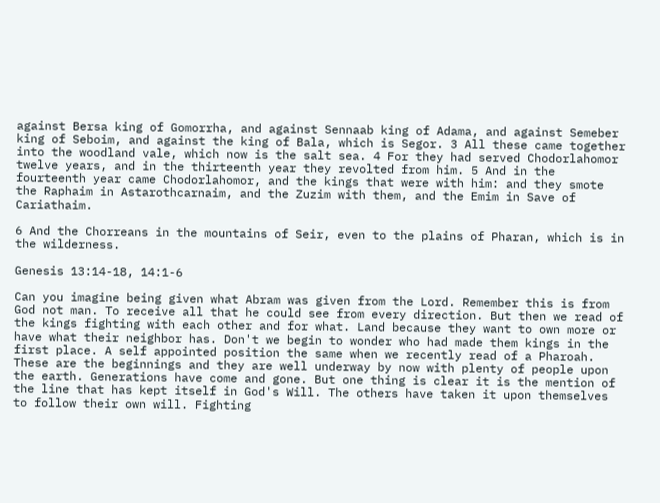against Bersa king of Gomorrha, and against Sennaab king of Adama, and against Semeber king of Seboim, and against the king of Bala, which is Segor. 3 All these came together into the woodland vale, which now is the salt sea. 4 For they had served Chodorlahomor twelve years, and in the thirteenth year they revolted from him. 5 And in the fourteenth year came Chodorlahomor, and the kings that were with him: and they smote the Raphaim in Astarothcarnaim, and the Zuzim with them, and the Emim in Save of Cariathaim.

6 And the Chorreans in the mountains of Seir, even to the plains of Pharan, which is in the wilderness.

Genesis 13:14-18, 14:1-6

Can you imagine being given what Abram was given from the Lord. Remember this is from God not man. To receive all that he could see from every direction. But then we read of the kings fighting with each other and for what. Land because they want to own more or have what their neighbor has. Don't we begin to wonder who had made them kings in the first place. A self appointed position the same when we recently read of a Pharoah. These are the beginnings and they are well underway by now with plenty of people upon the earth. Generations have come and gone. But one thing is clear it is the mention of the line that has kept itself in God's Will. The others have taken it upon themselves to follow their own will. Fighting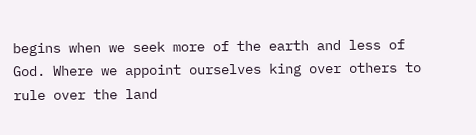begins when we seek more of the earth and less of God. Where we appoint ourselves king over others to rule over the land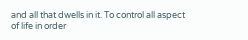and all that dwells in it. To control all aspect of life in order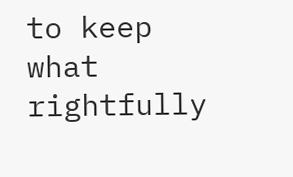to keep what rightfully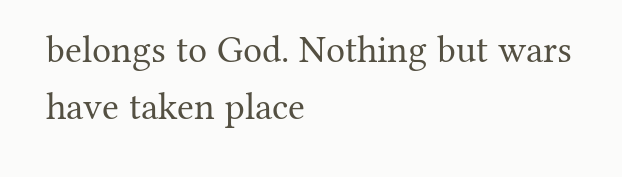belongs to God. Nothing but wars have taken place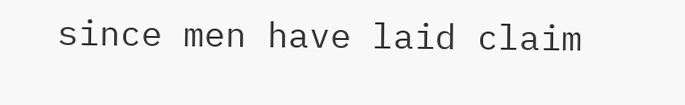since men have laid claim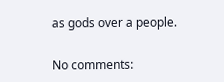as gods over a people.

No comments: